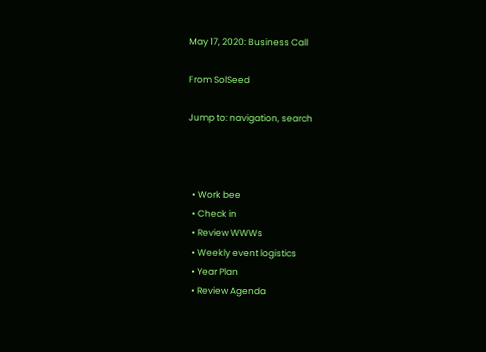May 17, 2020: Business Call

From SolSeed

Jump to: navigation, search



  • Work bee
  • Check in
  • Review WWWs
  • Weekly event logistics
  • Year Plan
  • Review Agenda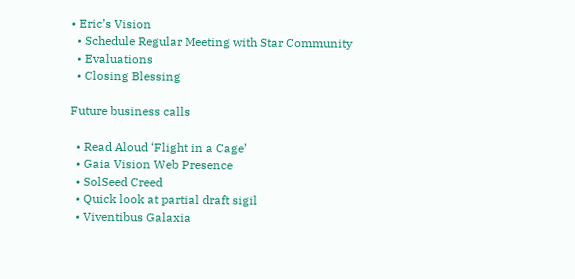• Eric’s Vision
  • Schedule Regular Meeting with Star Community
  • Evaluations
  • Closing Blessing

Future business calls

  • Read Aloud ‘Flight in a Cage’
  • Gaia Vision Web Presence
  • SolSeed Creed
  • Quick look at partial draft sigil
  • Viventibus Galaxia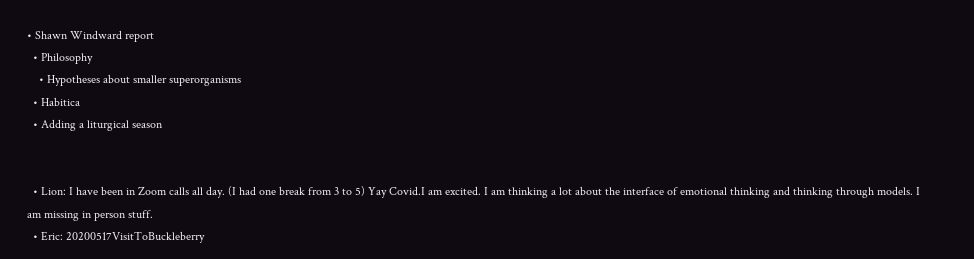• Shawn Windward report
  • Philosophy
    • Hypotheses about smaller superorganisms
  • Habitica
  • Adding a liturgical season


  • Lion: I have been in Zoom calls all day. (I had one break from 3 to 5) Yay Covid.I am excited. I am thinking a lot about the interface of emotional thinking and thinking through models. I am missing in person stuff.
  • Eric: 20200517VisitToBuckleberry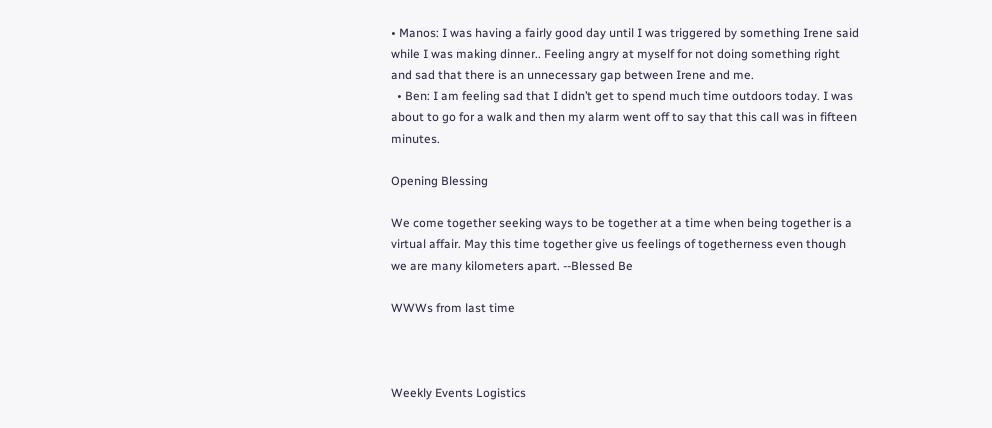• Manos: I was having a fairly good day until I was triggered by something Irene said while I was making dinner.. Feeling angry at myself for not doing something right and sad that there is an unnecessary gap between Irene and me.
  • Ben: I am feeling sad that I didn’t get to spend much time outdoors today. I was about to go for a walk and then my alarm went off to say that this call was in fifteen minutes.

Opening Blessing

We come together seeking ways to be together at a time when being together is a virtual affair. May this time together give us feelings of togetherness even though we are many kilometers apart. --Blessed Be

WWWs from last time



Weekly Events Logistics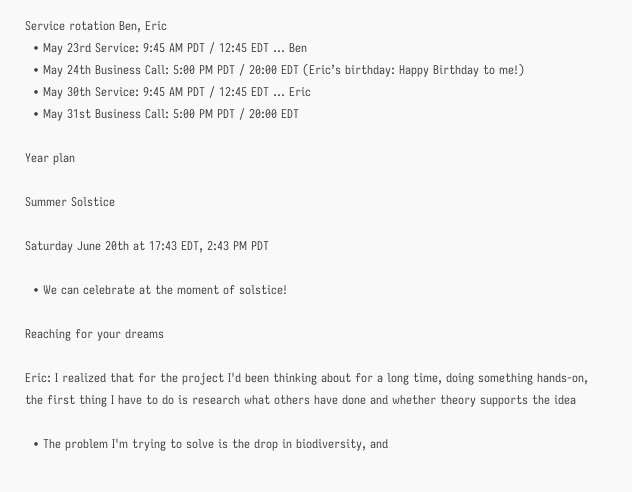Service rotation Ben, Eric
  • May 23rd Service: 9:45 AM PDT / 12:45 EDT … Ben
  • May 24th Business Call: 5:00 PM PDT / 20:00 EDT (Eric’s birthday: Happy Birthday to me!)
  • May 30th Service: 9:45 AM PDT / 12:45 EDT … Eric
  • May 31st Business Call: 5:00 PM PDT / 20:00 EDT

Year plan

Summer Solstice

Saturday June 20th at 17:43 EDT, 2:43 PM PDT

  • We can celebrate at the moment of solstice!

Reaching for your dreams

Eric: I realized that for the project I'd been thinking about for a long time, doing something hands-on, the first thing I have to do is research what others have done and whether theory supports the idea

  • The problem I'm trying to solve is the drop in biodiversity, and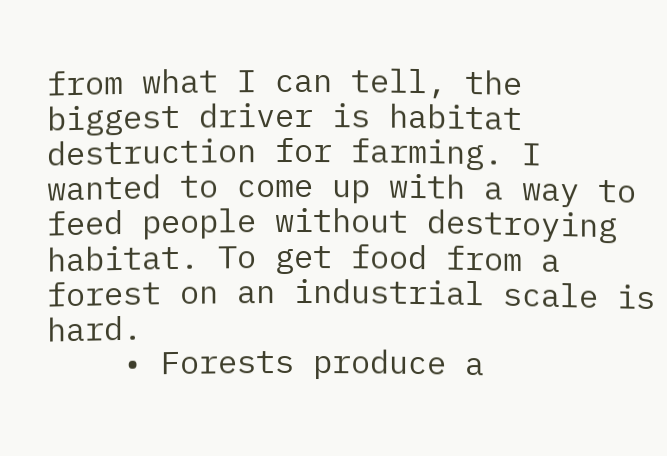from what I can tell, the biggest driver is habitat destruction for farming. I wanted to come up with a way to feed people without destroying habitat. To get food from a forest on an industrial scale is hard.
    • Forests produce a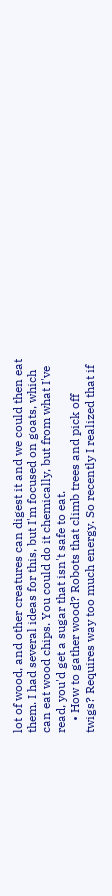lot of wood, and other creatures can digest it and we could then eat them. I had several ideas for this, but I'm focused on goats, which can eat wood chips. You could do it chemically, but from what I've read, you'd get a sugar that isn't safe to eat.
    • How to gather wood? Robots that climb trees and pick off twigs? Requires way too much energy. So recently I realized that if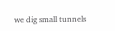we dig small tunnels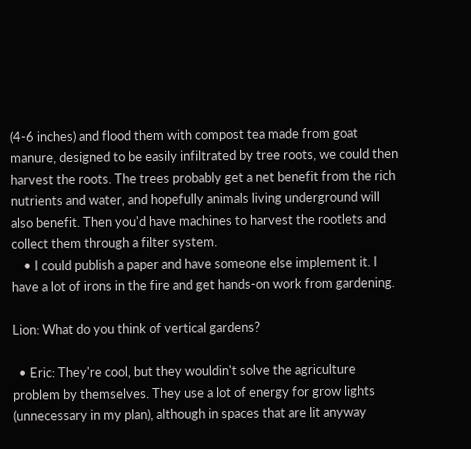(4-6 inches) and flood them with compost tea made from goat manure, designed to be easily infiltrated by tree roots, we could then harvest the roots. The trees probably get a net benefit from the rich nutrients and water, and hopefully animals living underground will also benefit. Then you'd have machines to harvest the rootlets and collect them through a filter system.
    • I could publish a paper and have someone else implement it. I have a lot of irons in the fire and get hands-on work from gardening.

Lion: What do you think of vertical gardens?

  • Eric: They're cool, but they wouldin't solve the agriculture problem by themselves. They use a lot of energy for grow lights (unnecessary in my plan), although in spaces that are lit anyway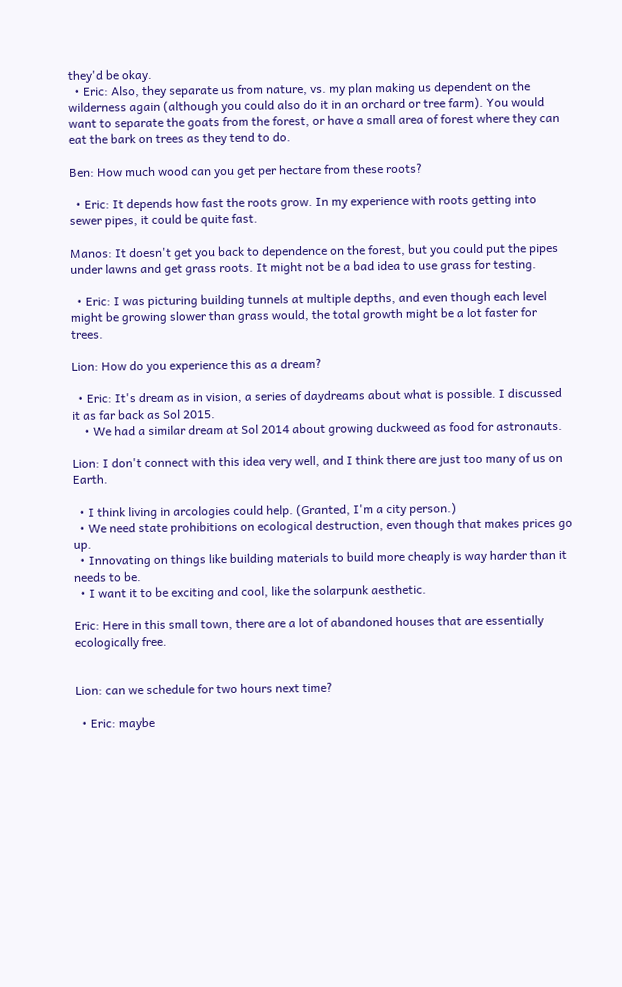they'd be okay.
  • Eric: Also, they separate us from nature, vs. my plan making us dependent on the wilderness again (although you could also do it in an orchard or tree farm). You would want to separate the goats from the forest, or have a small area of forest where they can eat the bark on trees as they tend to do.

Ben: How much wood can you get per hectare from these roots?

  • Eric: It depends how fast the roots grow. In my experience with roots getting into sewer pipes, it could be quite fast.

Manos: It doesn't get you back to dependence on the forest, but you could put the pipes under lawns and get grass roots. It might not be a bad idea to use grass for testing.

  • Eric: I was picturing building tunnels at multiple depths, and even though each level might be growing slower than grass would, the total growth might be a lot faster for trees.

Lion: How do you experience this as a dream?

  • Eric: It's dream as in vision, a series of daydreams about what is possible. I discussed it as far back as Sol 2015.
    • We had a similar dream at Sol 2014 about growing duckweed as food for astronauts.

Lion: I don't connect with this idea very well, and I think there are just too many of us on Earth.

  • I think living in arcologies could help. (Granted, I'm a city person.)
  • We need state prohibitions on ecological destruction, even though that makes prices go up.
  • Innovating on things like building materials to build more cheaply is way harder than it needs to be.
  • I want it to be exciting and cool, like the solarpunk aesthetic.

Eric: Here in this small town, there are a lot of abandoned houses that are essentially ecologically free.


Lion: can we schedule for two hours next time?

  • Eric: maybe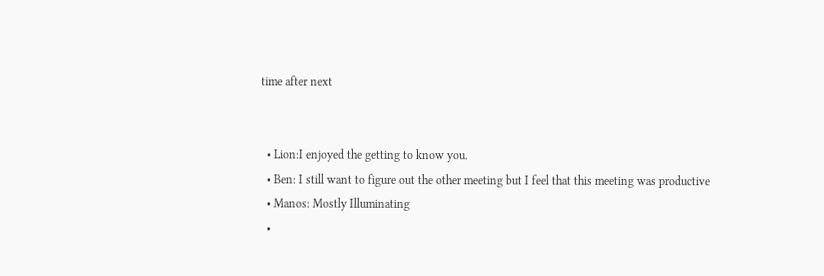time after next


  • Lion:I enjoyed the getting to know you.
  • Ben: I still want to figure out the other meeting but I feel that this meeting was productive
  • Manos: Mostly Illuminating
  •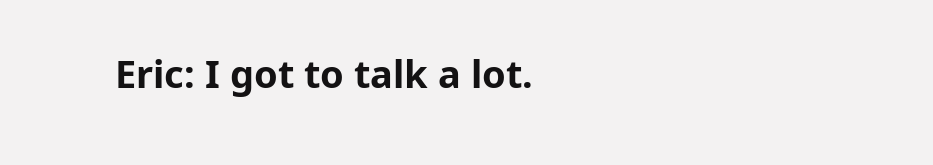Eric: I got to talk a lot.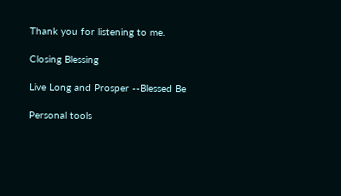Thank you for listening to me.

Closing Blessing

Live Long and Prosper --Blessed Be

Personal tools